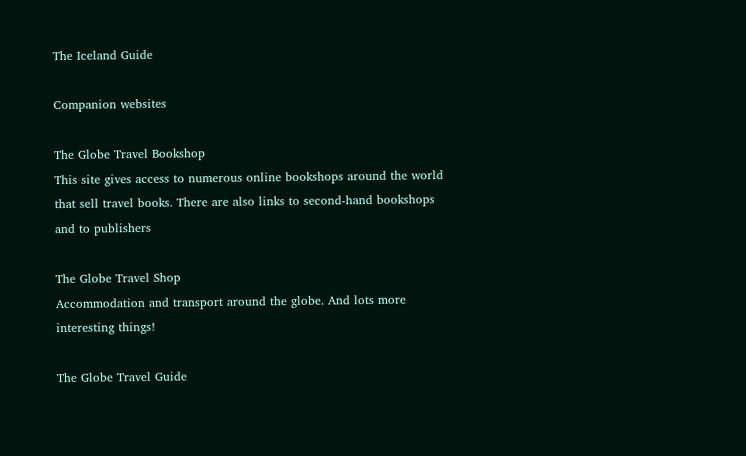The Iceland Guide

Companion websites

The Globe Travel Bookshop
This site gives access to numerous online bookshops around the world that sell travel books. There are also links to second-hand bookshops and to publishers

The Globe Travel Shop
Accommodation and transport around the globe. And lots more interesting things!

The Globe Travel Guide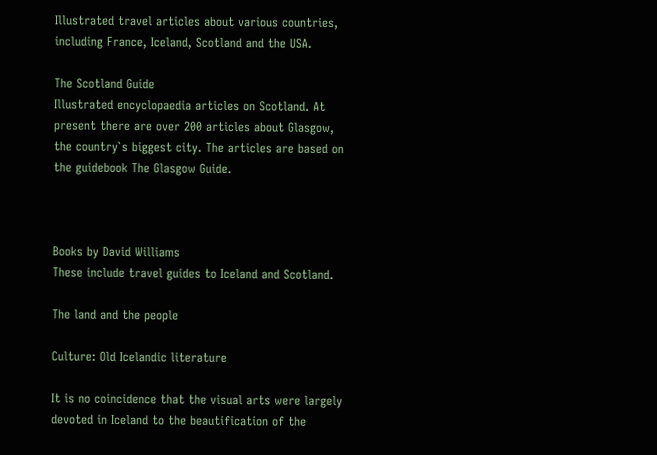Illustrated travel articles about various countries, including France, Iceland, Scotland and the USA.

The Scotland Guide
Illustrated encyclopaedia articles on Scotland. At present there are over 200 articles about Glasgow, the country`s biggest city. The articles are based on the guidebook The Glasgow Guide.



Books by David Williams
These include travel guides to Iceland and Scotland.

The land and the people

Culture: Old Icelandic literature

It is no coincidence that the visual arts were largely devoted in Iceland to the beautification of the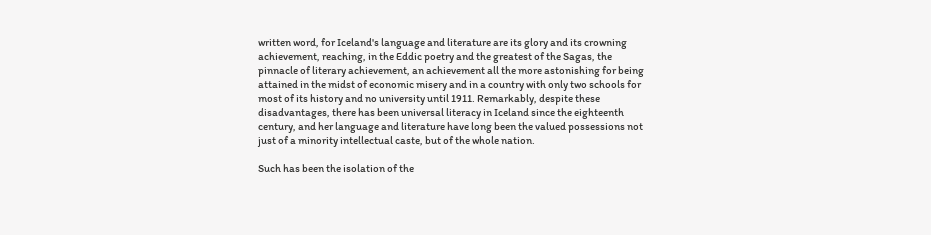written word, for Iceland's language and literature are its glory and its crowning achievement, reaching, in the Eddic poetry and the greatest of the Sagas, the pinnacle of literary achievement, an achievement all the more astonishing for being attained in the midst of economic misery and in a country with only two schools for most of its history and no university until 1911. Remarkably, despite these disadvantages, there has been universal literacy in Iceland since the eighteenth century, and her language and literature have long been the valued possessions not just of a minority intellectual caste, but of the whole nation.

Such has been the isolation of the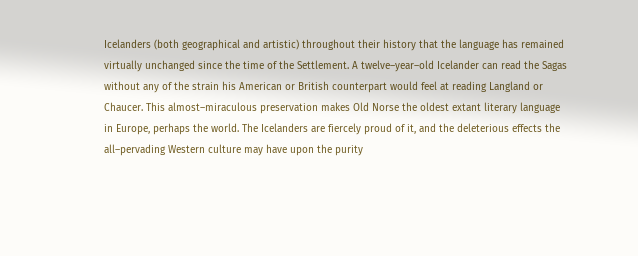Icelanders (both geographical and artistic) throughout their history that the language has remained virtually unchanged since the time of the Settlement. A twelve–year–old Icelander can read the Sagas without any of the strain his American or British counterpart would feel at reading Langland or Chaucer. This almost–miraculous preservation makes Old Norse the oldest extant literary language in Europe, perhaps the world. The Icelanders are fiercely proud of it, and the deleterious effects the all–pervading Western culture may have upon the purity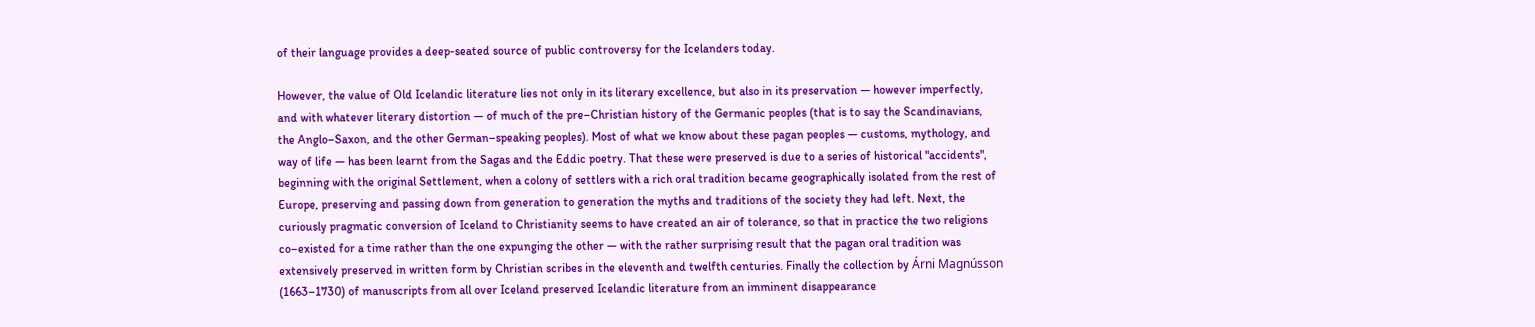of their language provides a deep-seated source of public controversy for the Icelanders today.

However, the value of Old Icelandic literature lies not only in its literary excellence, but also in its preservation — however imperfectly, and with whatever literary distortion — of much of the pre–Christian history of the Germanic peoples (that is to say the Scandinavians, the Anglo–Saxon, and the other German–speaking peoples). Most of what we know about these pagan peoples — customs, mythology, and way of life — has been learnt from the Sagas and the Eddic poetry. That these were preserved is due to a series of historical "accidents", beginning with the original Settlement, when a colony of settlers with a rich oral tradition became geographically isolated from the rest of Europe, preserving and passing down from generation to generation the myths and traditions of the society they had left. Next, the curiously pragmatic conversion of Iceland to Christianity seems to have created an air of tolerance, so that in practice the two religions co–existed for a time rather than the one expunging the other — with the rather surprising result that the pagan oral tradition was extensively preserved in written form by Christian scribes in the eleventh and twelfth centuries. Finally the collection by Árni Magnússon (1663–1730) of manuscripts from all over Iceland preserved Icelandic literature from an imminent disappearance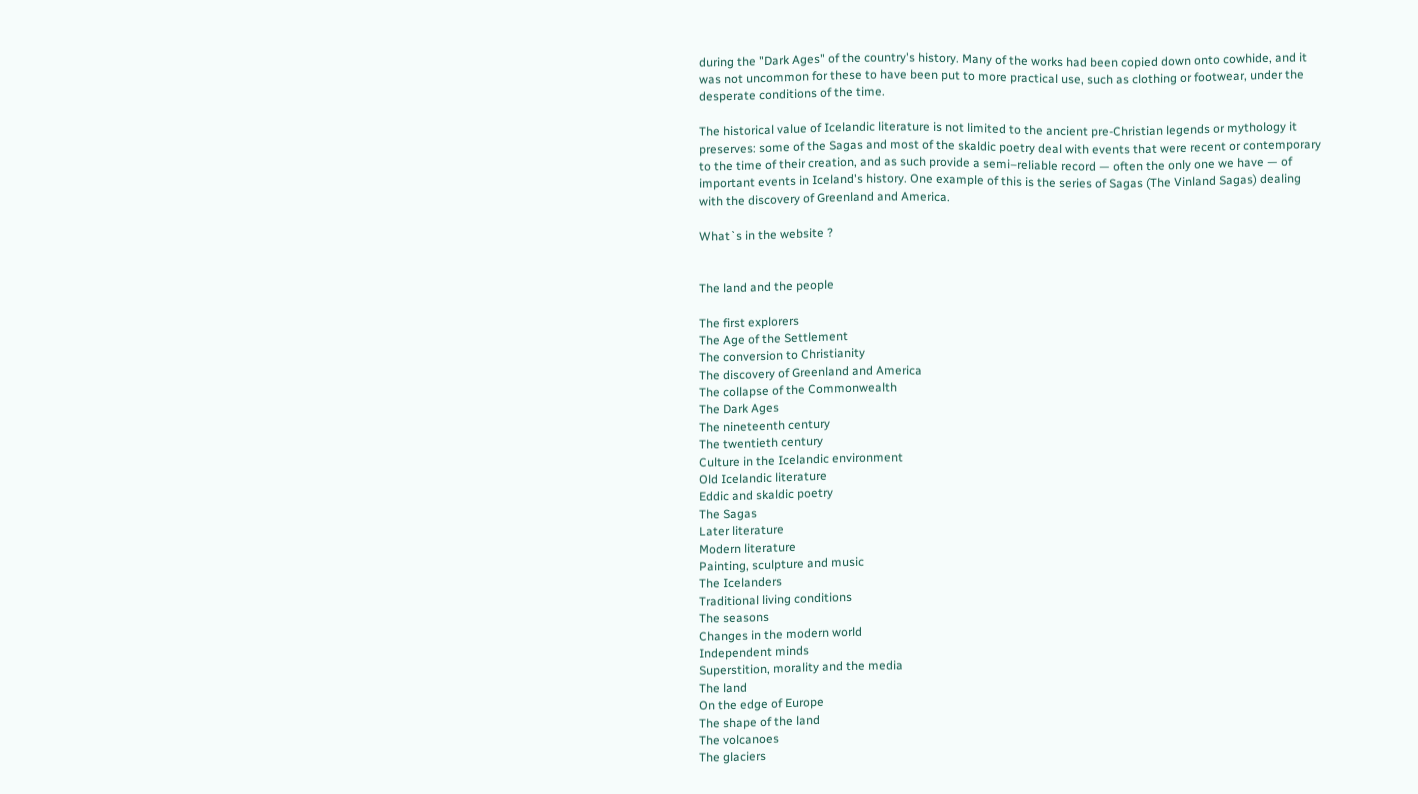during the "Dark Ages" of the country's history. Many of the works had been copied down onto cowhide, and it was not uncommon for these to have been put to more practical use, such as clothing or footwear, under the desperate conditions of the time.

The historical value of Icelandic literature is not limited to the ancient pre-Christian legends or mythology it preserves: some of the Sagas and most of the skaldic poetry deal with events that were recent or contemporary to the time of their creation, and as such provide a semi–reliable record — often the only one we have — of important events in Iceland's history. One example of this is the series of Sagas (The Vinland Sagas) dealing with the discovery of Greenland and America.

What`s in the website ?


The land and the people

The first explorers
The Age of the Settlement
The conversion to Christianity
The discovery of Greenland and America
The collapse of the Commonwealth
The Dark Ages
The nineteenth century
The twentieth century
Culture in the Icelandic environment
Old Icelandic literature
Eddic and skaldic poetry
The Sagas
Later literature
Modern literature
Painting, sculpture and music
The Icelanders
Traditional living conditions
The seasons
Changes in the modern world
Independent minds
Superstition, morality and the media
The land
On the edge of Europe
The shape of the land
The volcanoes
The glaciers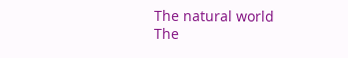The natural world
The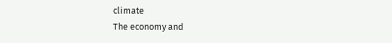climate
The economy and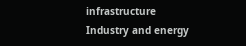infrastructure
Industry and energy